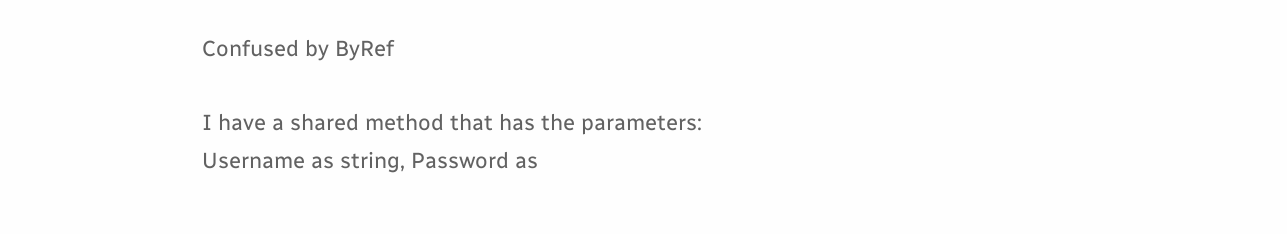Confused by ByRef

I have a shared method that has the parameters: Username as string, Password as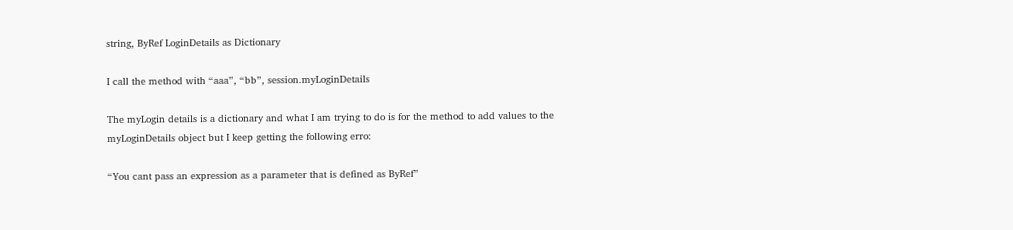string, ByRef LoginDetails as Dictionary

I call the method with “aaa”, “bb”, session.myLoginDetails

The myLogin details is a dictionary and what I am trying to do is for the method to add values to the myLoginDetails object but I keep getting the following erro:

“You cant pass an expression as a parameter that is defined as ByRef”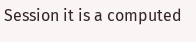Session it is a computed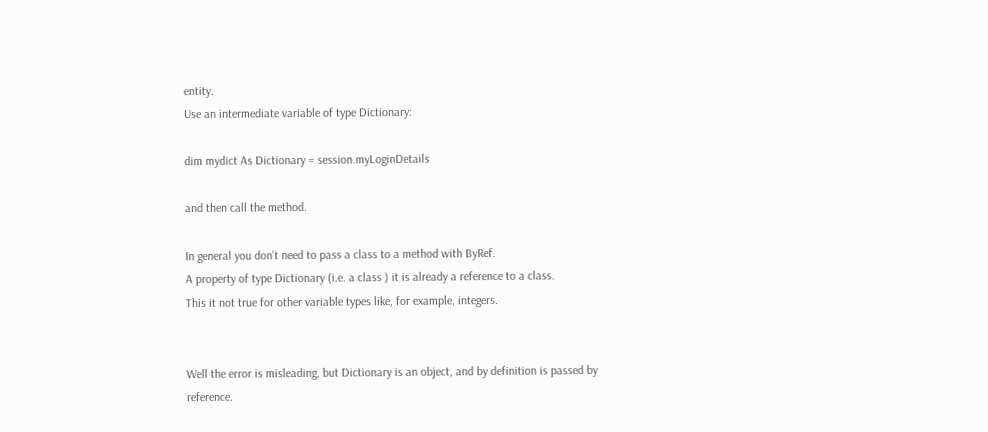entity.
Use an intermediate variable of type Dictionary:

dim mydict As Dictionary = session.myLoginDetails

and then call the method.

In general you don’t need to pass a class to a method with ByRef.
A property of type Dictionary (i.e. a class ) it is already a reference to a class.
This it not true for other variable types like, for example, integers.


Well the error is misleading, but Dictionary is an object, and by definition is passed by reference.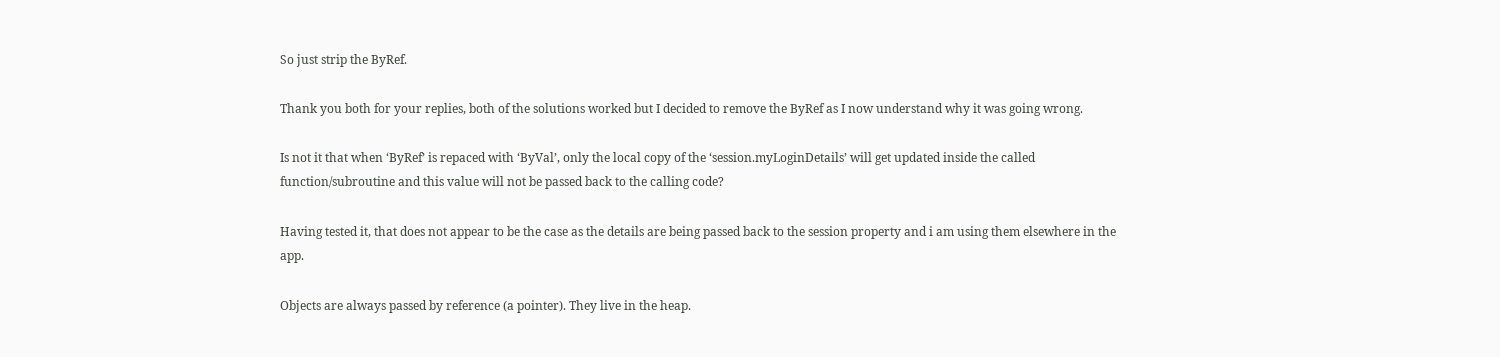So just strip the ByRef.

Thank you both for your replies, both of the solutions worked but I decided to remove the ByRef as I now understand why it was going wrong.

Is not it that when ‘ByRef’ is repaced with ‘ByVal’, only the local copy of the ‘session.myLoginDetails’ will get updated inside the called function/subroutine and this value will not be passed back to the calling code?

Having tested it, that does not appear to be the case as the details are being passed back to the session property and i am using them elsewhere in the app.

Objects are always passed by reference (a pointer). They live in the heap.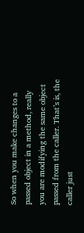So when you make changes to a passed object in a method, really you are modifying the same object passed from the caller. That’s is, the caller just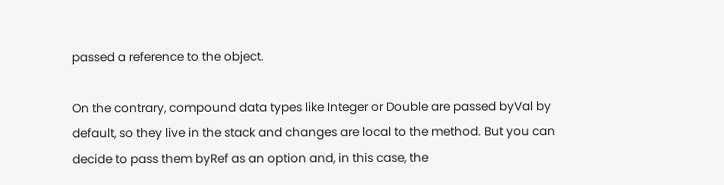passed a reference to the object.

On the contrary, compound data types like Integer or Double are passed byVal by default, so they live in the stack and changes are local to the method. But you can decide to pass them byRef as an option and, in this case, the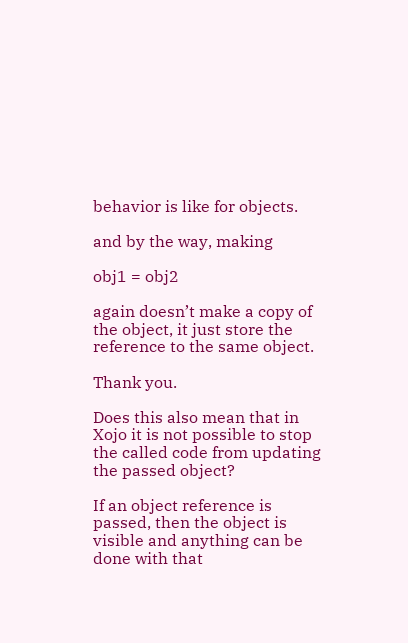behavior is like for objects.

and by the way, making

obj1 = obj2

again doesn’t make a copy of the object, it just store the reference to the same object.

Thank you.

Does this also mean that in Xojo it is not possible to stop the called code from updating the passed object?

If an object reference is passed, then the object is visible and anything can be done with that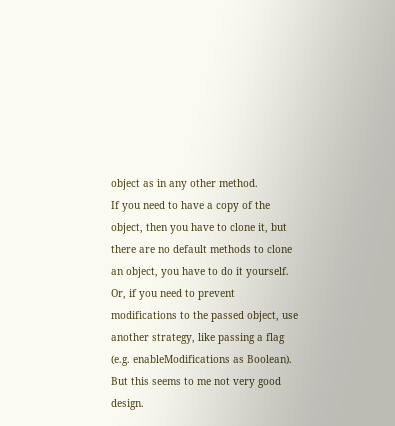object as in any other method.
If you need to have a copy of the object, then you have to clone it, but there are no default methods to clone an object, you have to do it yourself.
Or, if you need to prevent modifications to the passed object, use another strategy, like passing a flag (e.g. enableModifications as Boolean). But this seems to me not very good design.